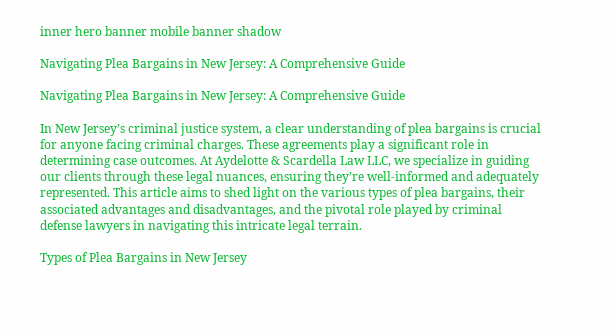inner hero banner mobile banner shadow

Navigating Plea Bargains in New Jersey: A Comprehensive Guide

Navigating Plea Bargains in New Jersey: A Comprehensive Guide

In New Jersey’s criminal justice system, a clear understanding of plea bargains is crucial for anyone facing criminal charges. These agreements play a significant role in determining case outcomes. At Aydelotte & Scardella Law LLC, we specialize in guiding our clients through these legal nuances, ensuring they’re well-informed and adequately represented. This article aims to shed light on the various types of plea bargains, their associated advantages and disadvantages, and the pivotal role played by criminal defense lawyers in navigating this intricate legal terrain.

Types of Plea Bargains in New Jersey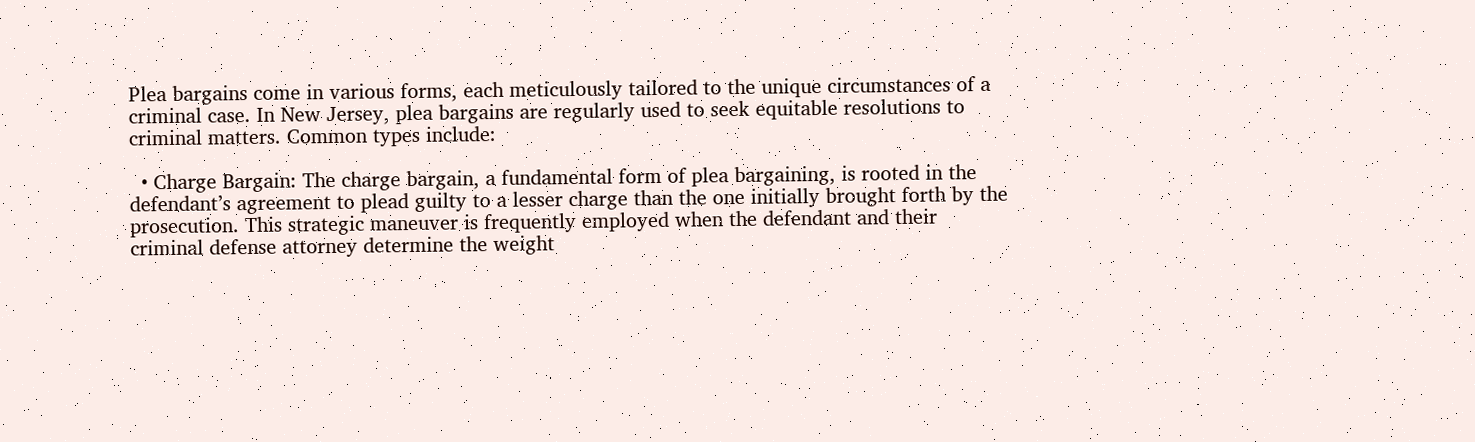Plea bargains come in various forms, each meticulously tailored to the unique circumstances of a criminal case. In New Jersey, plea bargains are regularly used to seek equitable resolutions to criminal matters. Common types include:

  • Charge Bargain: The charge bargain, a fundamental form of plea bargaining, is rooted in the defendant’s agreement to plead guilty to a lesser charge than the one initially brought forth by the prosecution. This strategic maneuver is frequently employed when the defendant and their criminal defense attorney determine the weight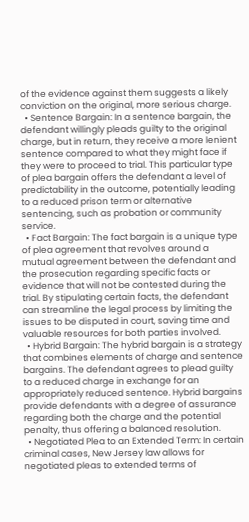of the evidence against them suggests a likely conviction on the original, more serious charge.
  • Sentence Bargain: In a sentence bargain, the defendant willingly pleads guilty to the original charge, but in return, they receive a more lenient sentence compared to what they might face if they were to proceed to trial. This particular type of plea bargain offers the defendant a level of predictability in the outcome, potentially leading to a reduced prison term or alternative sentencing, such as probation or community service.
  • Fact Bargain: The fact bargain is a unique type of plea agreement that revolves around a mutual agreement between the defendant and the prosecution regarding specific facts or evidence that will not be contested during the trial. By stipulating certain facts, the defendant can streamline the legal process by limiting the issues to be disputed in court, saving time and valuable resources for both parties involved.
  • Hybrid Bargain: The hybrid bargain is a strategy that combines elements of charge and sentence bargains. The defendant agrees to plead guilty to a reduced charge in exchange for an appropriately reduced sentence. Hybrid bargains provide defendants with a degree of assurance regarding both the charge and the potential penalty, thus offering a balanced resolution.
  • Negotiated Plea to an Extended Term: In certain criminal cases, New Jersey law allows for negotiated pleas to extended terms of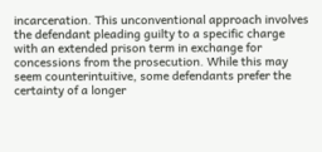incarceration. This unconventional approach involves the defendant pleading guilty to a specific charge with an extended prison term in exchange for concessions from the prosecution. While this may seem counterintuitive, some defendants prefer the certainty of a longer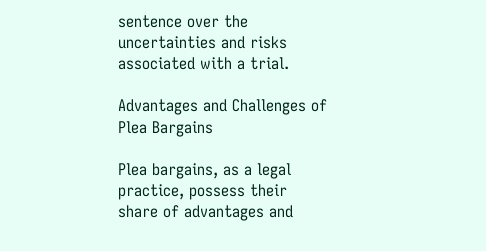sentence over the uncertainties and risks associated with a trial.

Advantages and Challenges of Plea Bargains

Plea bargains, as a legal practice, possess their share of advantages and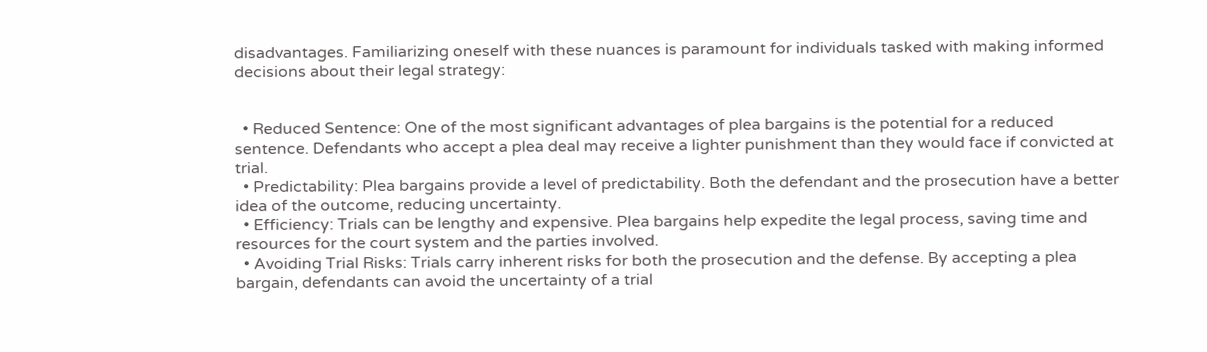disadvantages. Familiarizing oneself with these nuances is paramount for individuals tasked with making informed decisions about their legal strategy:


  • Reduced Sentence: One of the most significant advantages of plea bargains is the potential for a reduced sentence. Defendants who accept a plea deal may receive a lighter punishment than they would face if convicted at trial.
  • Predictability: Plea bargains provide a level of predictability. Both the defendant and the prosecution have a better idea of the outcome, reducing uncertainty.
  • Efficiency: Trials can be lengthy and expensive. Plea bargains help expedite the legal process, saving time and resources for the court system and the parties involved.
  • Avoiding Trial Risks: Trials carry inherent risks for both the prosecution and the defense. By accepting a plea bargain, defendants can avoid the uncertainty of a trial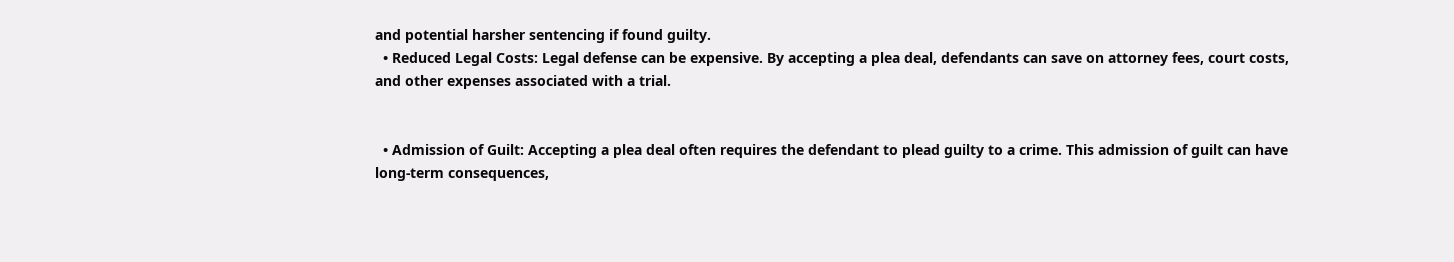and potential harsher sentencing if found guilty.
  • Reduced Legal Costs: Legal defense can be expensive. By accepting a plea deal, defendants can save on attorney fees, court costs, and other expenses associated with a trial.


  • Admission of Guilt: Accepting a plea deal often requires the defendant to plead guilty to a crime. This admission of guilt can have long-term consequences,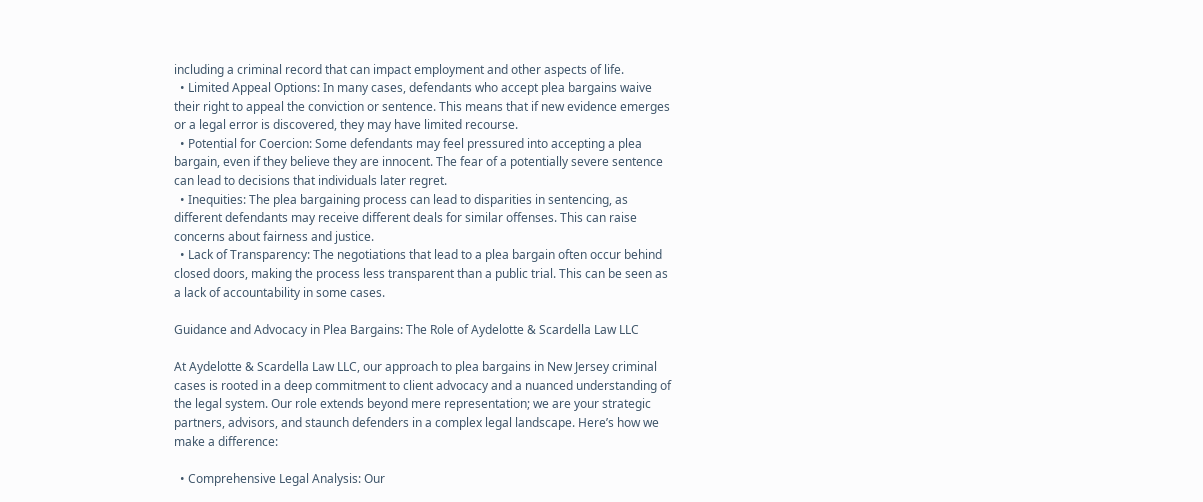including a criminal record that can impact employment and other aspects of life.
  • Limited Appeal Options: In many cases, defendants who accept plea bargains waive their right to appeal the conviction or sentence. This means that if new evidence emerges or a legal error is discovered, they may have limited recourse.
  • Potential for Coercion: Some defendants may feel pressured into accepting a plea bargain, even if they believe they are innocent. The fear of a potentially severe sentence can lead to decisions that individuals later regret.
  • Inequities: The plea bargaining process can lead to disparities in sentencing, as different defendants may receive different deals for similar offenses. This can raise concerns about fairness and justice.
  • Lack of Transparency: The negotiations that lead to a plea bargain often occur behind closed doors, making the process less transparent than a public trial. This can be seen as a lack of accountability in some cases.

Guidance and Advocacy in Plea Bargains: The Role of Aydelotte & Scardella Law LLC

At Aydelotte & Scardella Law LLC, our approach to plea bargains in New Jersey criminal cases is rooted in a deep commitment to client advocacy and a nuanced understanding of the legal system. Our role extends beyond mere representation; we are your strategic partners, advisors, and staunch defenders in a complex legal landscape. Here’s how we make a difference:

  • Comprehensive Legal Analysis: Our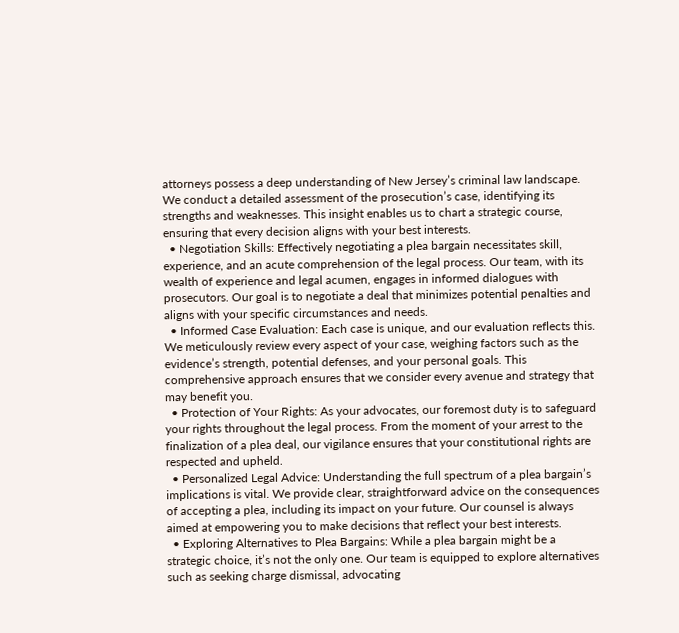attorneys possess a deep understanding of New Jersey’s criminal law landscape. We conduct a detailed assessment of the prosecution’s case, identifying its strengths and weaknesses. This insight enables us to chart a strategic course, ensuring that every decision aligns with your best interests.
  • Negotiation Skills: Effectively negotiating a plea bargain necessitates skill, experience, and an acute comprehension of the legal process. Our team, with its wealth of experience and legal acumen, engages in informed dialogues with prosecutors. Our goal is to negotiate a deal that minimizes potential penalties and aligns with your specific circumstances and needs.
  • Informed Case Evaluation: Each case is unique, and our evaluation reflects this. We meticulously review every aspect of your case, weighing factors such as the evidence’s strength, potential defenses, and your personal goals. This comprehensive approach ensures that we consider every avenue and strategy that may benefit you.
  • Protection of Your Rights: As your advocates, our foremost duty is to safeguard your rights throughout the legal process. From the moment of your arrest to the finalization of a plea deal, our vigilance ensures that your constitutional rights are respected and upheld.
  • Personalized Legal Advice: Understanding the full spectrum of a plea bargain’s implications is vital. We provide clear, straightforward advice on the consequences of accepting a plea, including its impact on your future. Our counsel is always aimed at empowering you to make decisions that reflect your best interests.
  • Exploring Alternatives to Plea Bargains: While a plea bargain might be a strategic choice, it’s not the only one. Our team is equipped to explore alternatives such as seeking charge dismissal, advocating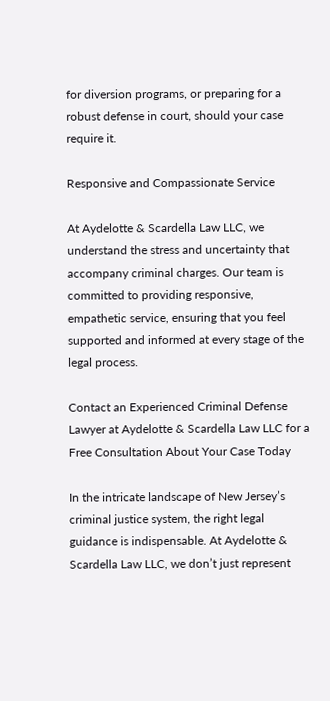for diversion programs, or preparing for a robust defense in court, should your case require it.

Responsive and Compassionate Service

At Aydelotte & Scardella Law LLC, we understand the stress and uncertainty that accompany criminal charges. Our team is committed to providing responsive, empathetic service, ensuring that you feel supported and informed at every stage of the legal process.

Contact an Experienced Criminal Defense Lawyer at Aydelotte & Scardella Law LLC for a Free Consultation About Your Case Today

In the intricate landscape of New Jersey’s criminal justice system, the right legal guidance is indispensable. At Aydelotte & Scardella Law LLC, we don’t just represent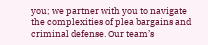you; we partner with you to navigate the complexities of plea bargains and criminal defense. Our team’s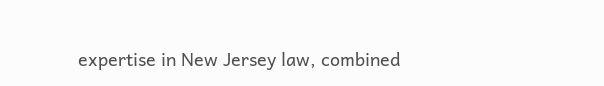expertise in New Jersey law, combined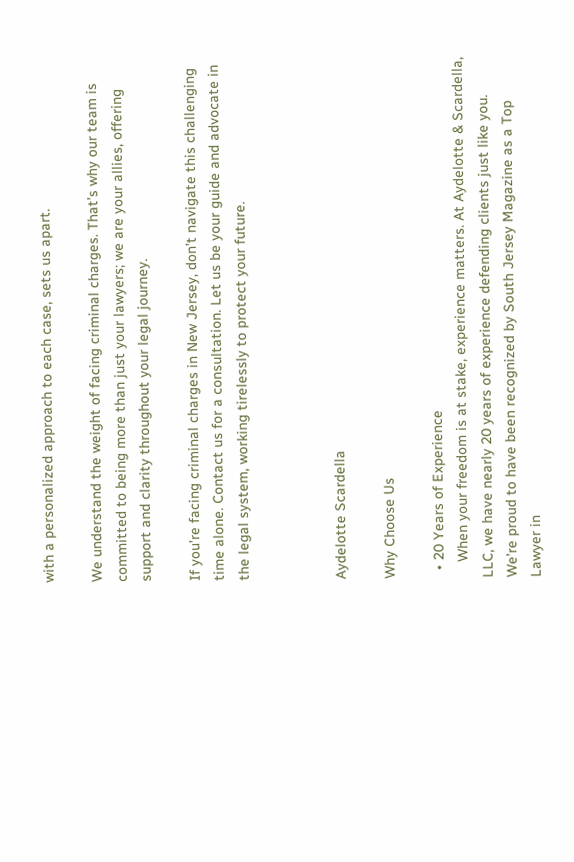with a personalized approach to each case, sets us apart.

We understand the weight of facing criminal charges. That’s why our team is committed to being more than just your lawyers; we are your allies, offering support and clarity throughout your legal journey.

If you’re facing criminal charges in New Jersey, don’t navigate this challenging time alone. Contact us for a consultation. Let us be your guide and advocate in the legal system, working tirelessly to protect your future.



Aydelotte Scardella

Why Choose Us

  • 20 Years of Experience
    When your freedom is at stake, experience matters. At Aydelotte & Scardella, LLC, we have nearly 20 years of experience defending clients just like you. We’re proud to have been recognized by South Jersey Magazine as a Top Lawyer in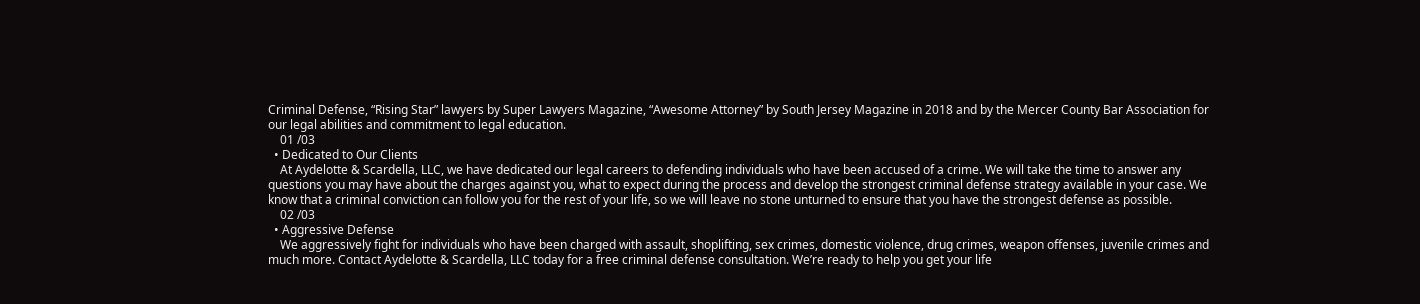Criminal Defense, “Rising Star” lawyers by Super Lawyers Magazine, “Awesome Attorney” by South Jersey Magazine in 2018 and by the Mercer County Bar Association for our legal abilities and commitment to legal education.
    01 /03
  • Dedicated to Our Clients
    At Aydelotte & Scardella, LLC, we have dedicated our legal careers to defending individuals who have been accused of a crime. We will take the time to answer any questions you may have about the charges against you, what to expect during the process and develop the strongest criminal defense strategy available in your case. We know that a criminal conviction can follow you for the rest of your life, so we will leave no stone unturned to ensure that you have the strongest defense as possible.
    02 /03
  • Aggressive Defense
    We aggressively fight for individuals who have been charged with assault, shoplifting, sex crimes, domestic violence, drug crimes, weapon offenses, juvenile crimes and much more. Contact Aydelotte & Scardella, LLC today for a free criminal defense consultation. We’re ready to help you get your life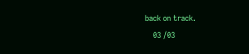back on track.
    03 /03